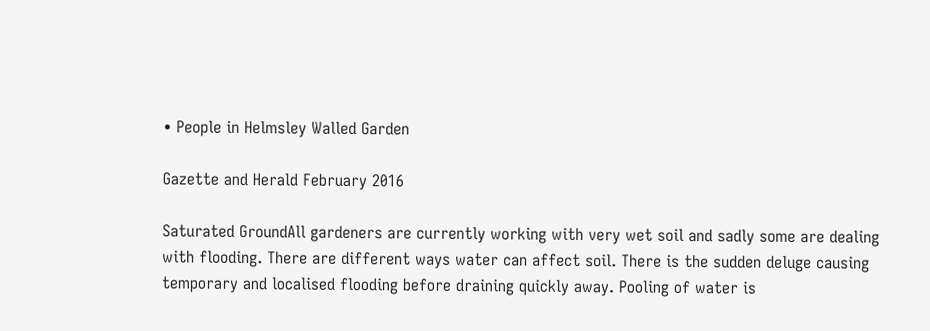• People in Helmsley Walled Garden

Gazette and Herald February 2016

Saturated GroundAll gardeners are currently working with very wet soil and sadly some are dealing with flooding. There are different ways water can affect soil. There is the sudden deluge causing temporary and localised flooding before draining quickly away. Pooling of water is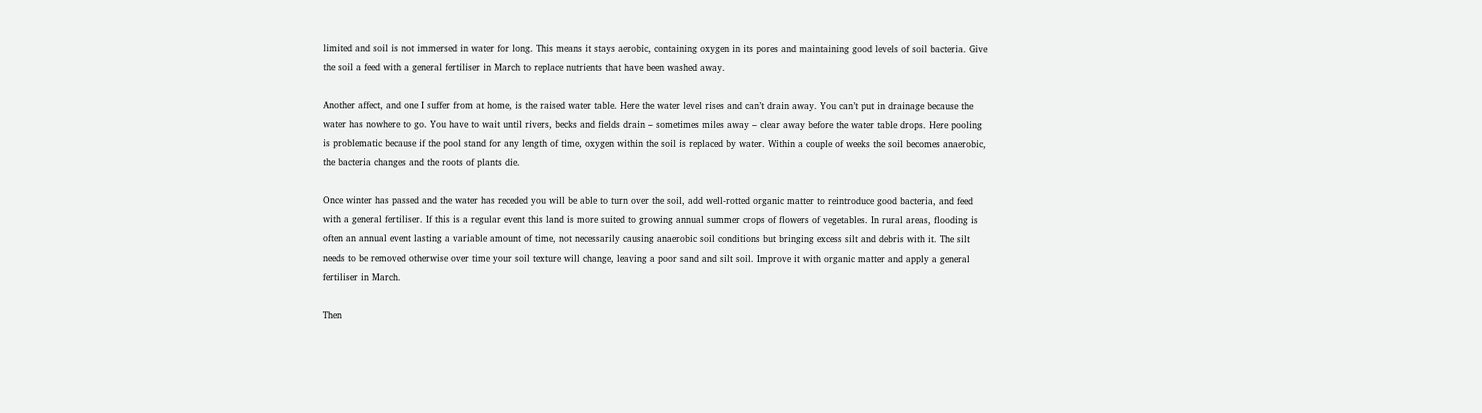limited and soil is not immersed in water for long. This means it stays aerobic, containing oxygen in its pores and maintaining good levels of soil bacteria. Give the soil a feed with a general fertiliser in March to replace nutrients that have been washed away.

Another affect, and one I suffer from at home, is the raised water table. Here the water level rises and can’t drain away. You can’t put in drainage because the water has nowhere to go. You have to wait until rivers, becks and fields drain – sometimes miles away – clear away before the water table drops. Here pooling is problematic because if the pool stand for any length of time, oxygen within the soil is replaced by water. Within a couple of weeks the soil becomes anaerobic, the bacteria changes and the roots of plants die.

Once winter has passed and the water has receded you will be able to turn over the soil, add well-rotted organic matter to reintroduce good bacteria, and feed with a general fertiliser. If this is a regular event this land is more suited to growing annual summer crops of flowers of vegetables. In rural areas, flooding is often an annual event lasting a variable amount of time, not necessarily causing anaerobic soil conditions but bringing excess silt and debris with it. The silt needs to be removed otherwise over time your soil texture will change, leaving a poor sand and silt soil. Improve it with organic matter and apply a general fertiliser in March.

Then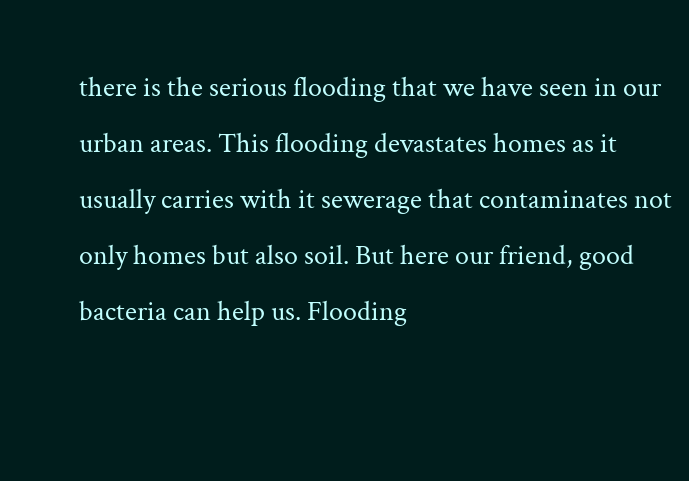there is the serious flooding that we have seen in our urban areas. This flooding devastates homes as it usually carries with it sewerage that contaminates not only homes but also soil. But here our friend, good bacteria can help us. Flooding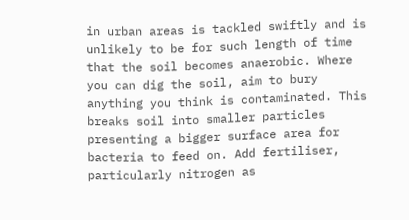in urban areas is tackled swiftly and is unlikely to be for such length of time that the soil becomes anaerobic. Where you can dig the soil, aim to bury anything you think is contaminated. This breaks soil into smaller particles presenting a bigger surface area for bacteria to feed on. Add fertiliser, particularly nitrogen as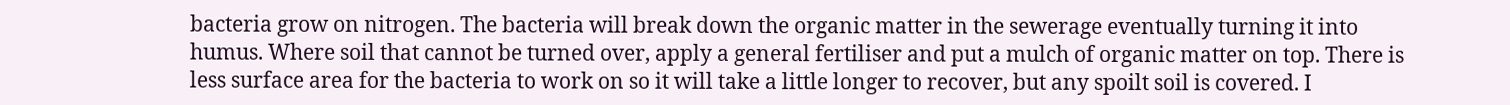bacteria grow on nitrogen. The bacteria will break down the organic matter in the sewerage eventually turning it into humus. Where soil that cannot be turned over, apply a general fertiliser and put a mulch of organic matter on top. There is less surface area for the bacteria to work on so it will take a little longer to recover, but any spoilt soil is covered. I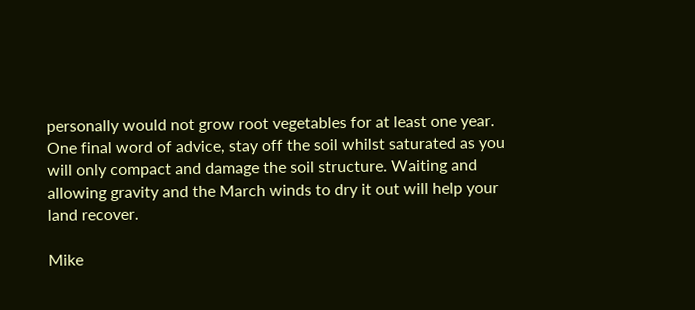personally would not grow root vegetables for at least one year. One final word of advice, stay off the soil whilst saturated as you will only compact and damage the soil structure. Waiting and allowing gravity and the March winds to dry it out will help your land recover.

Mike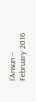I’Anson – February 2016